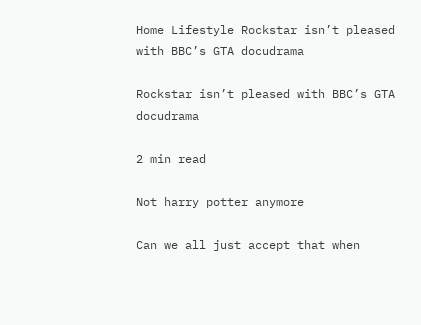Home Lifestyle Rockstar isn’t pleased with BBC’s GTA docudrama

Rockstar isn’t pleased with BBC’s GTA docudrama

2 min read

Not harry potter anymore

Can we all just accept that when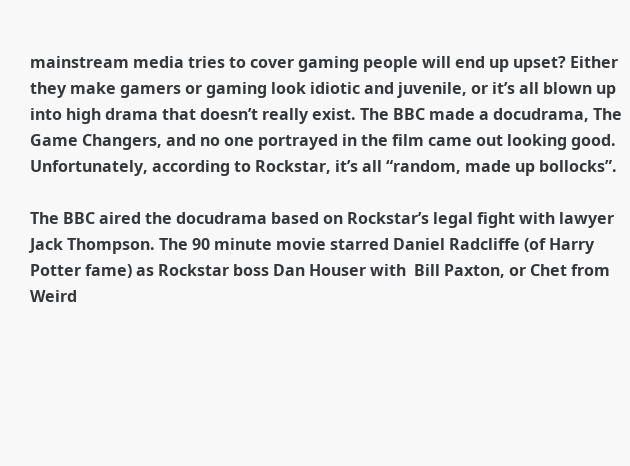mainstream media tries to cover gaming people will end up upset? Either they make gamers or gaming look idiotic and juvenile, or it’s all blown up into high drama that doesn’t really exist. The BBC made a docudrama, The Game Changers, and no one portrayed in the film came out looking good. Unfortunately, according to Rockstar, it’s all “random, made up bollocks”.

The BBC aired the docudrama based on Rockstar’s legal fight with lawyer Jack Thompson. The 90 minute movie starred Daniel Radcliffe (of Harry Potter fame) as Rockstar boss Dan Houser with  Bill Paxton, or Chet from Weird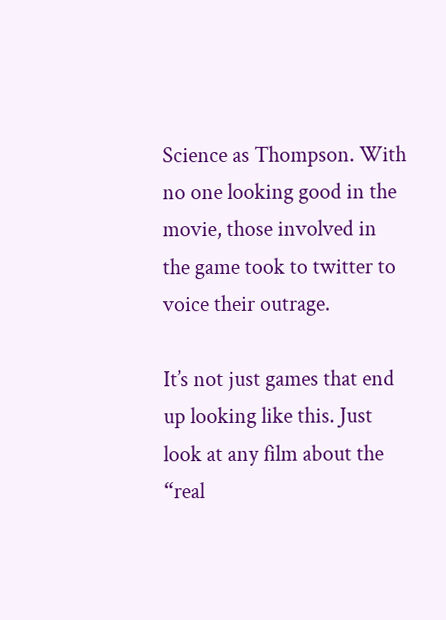Science as Thompson. With no one looking good in the movie, those involved in the game took to twitter to voice their outrage.

It’s not just games that end up looking like this. Just look at any film about the “real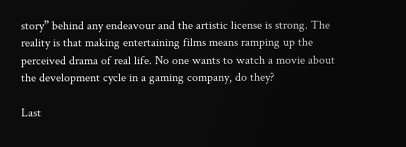story” behind any endeavour and the artistic license is strong. The reality is that making entertaining films means ramping up the perceived drama of real life. No one wants to watch a movie about the development cycle in a gaming company, do they?

Last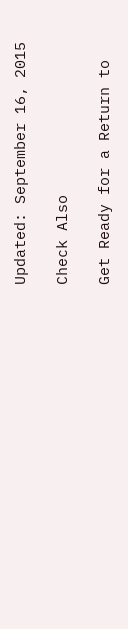Updated: September 16, 2015

Check Also

Get Ready for a Return to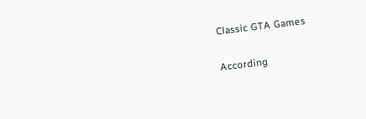Classic GTA Games

According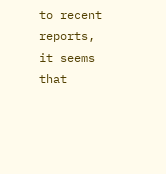to recent reports, it seems that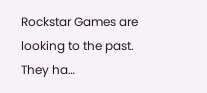Rockstar Games are looking to the past. They ha…